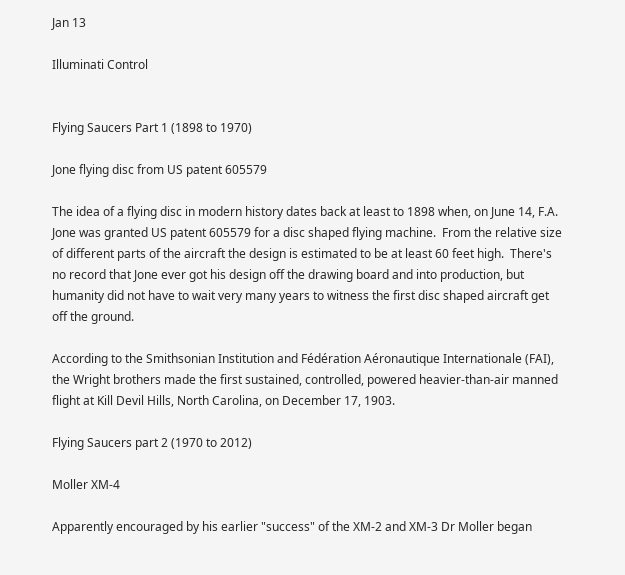Jan 13

Illuminati Control


Flying Saucers Part 1 (1898 to 1970)

Jone flying disc from US patent 605579

The idea of a flying disc in modern history dates back at least to 1898 when, on June 14, F.A. Jone was granted US patent 605579 for a disc shaped flying machine.  From the relative size of different parts of the aircraft the design is estimated to be at least 60 feet high.  There's no record that Jone ever got his design off the drawing board and into production, but humanity did not have to wait very many years to witness the first disc shaped aircraft get off the ground.

According to the Smithsonian Institution and Fédération Aéronautique Internationale (FAI), the Wright brothers made the first sustained, controlled, powered heavier-than-air manned flight at Kill Devil Hills, North Carolina, on December 17, 1903.

Flying Saucers part 2 (1970 to 2012)

Moller XM-4

Apparently encouraged by his earlier "success" of the XM-2 and XM-3 Dr Moller began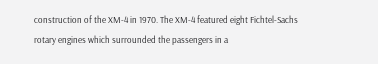construction of the XM-4 in 1970. The XM-4 featured eight Fichtel-Sachs rotary engines which surrounded the passengers in a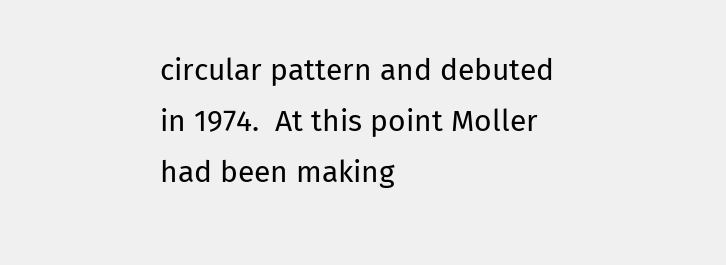circular pattern and debuted in 1974.  At this point Moller had been making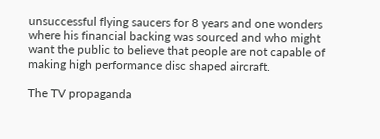unsuccessful flying saucers for 8 years and one wonders where his financial backing was sourced and who might want the public to believe that people are not capable of making high performance disc shaped aircraft.

The TV propaganda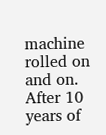machine rolled on and on. After 10 years of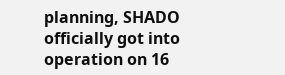planning, SHADO officially got into operation on 16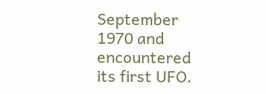September 1970 and encountered its first UFO.